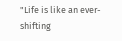"Life is like an ever-shifting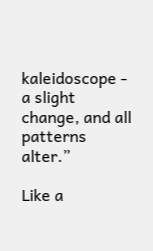kaleidoscope - a slight change, and all patterns alter.”

Like a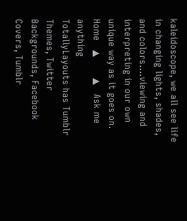kaleidoscope, we all see life in changing lights, shades, and colors....viewing and interpreting in our own unique way as it goes on.
Home   ▲       ▲   Ask me anything
TotallyLayouts has Tumblr Themes, Twitter Backgrounds, Facebook Covers, Tumblr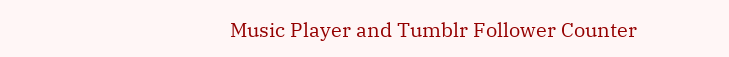Music Player and Tumblr Follower Counter